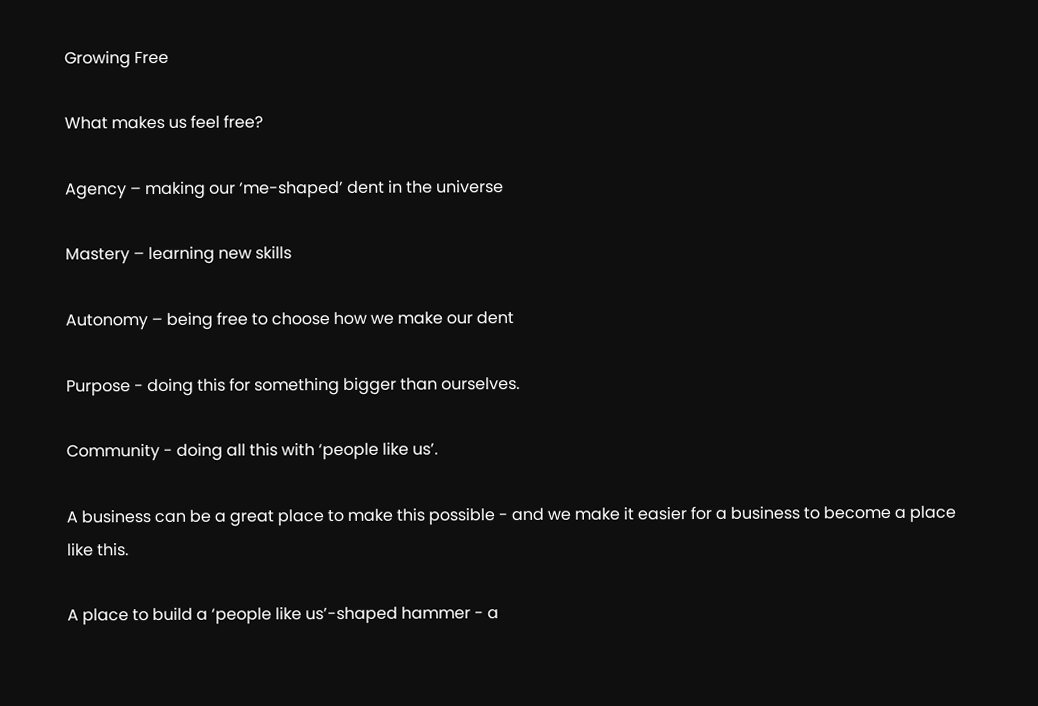Growing Free

What makes us feel free?

Agency – making our ‘me-shaped’ dent in the universe

Mastery – learning new skills

Autonomy – being free to choose how we make our dent

Purpose - doing this for something bigger than ourselves.

Community - doing all this with ‘people like us’.

A business can be a great place to make this possible - and we make it easier for a business to become a place like this.

A place to build a ‘people like us’-shaped hammer - a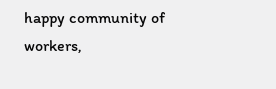happy community of workers,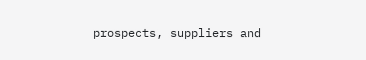prospects, suppliers and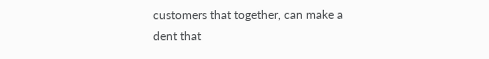customers that together, can make a dent that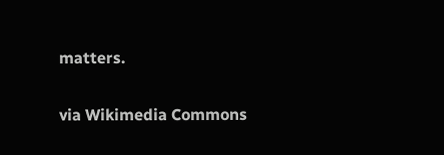matters.


via Wikimedia Commons